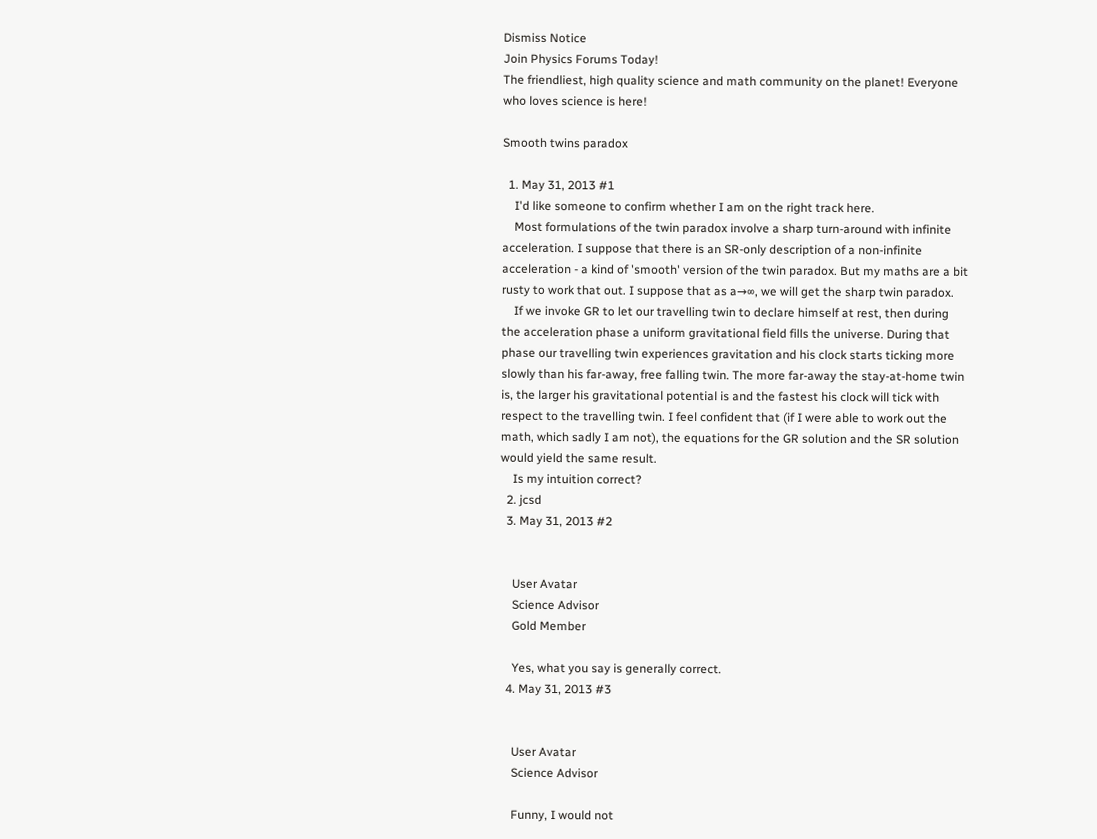Dismiss Notice
Join Physics Forums Today!
The friendliest, high quality science and math community on the planet! Everyone who loves science is here!

Smooth twins paradox

  1. May 31, 2013 #1
    I'd like someone to confirm whether I am on the right track here.
    Most formulations of the twin paradox involve a sharp turn-around with infinite acceleration. I suppose that there is an SR-only description of a non-infinite acceleration - a kind of 'smooth' version of the twin paradox. But my maths are a bit rusty to work that out. I suppose that as a→∞, we will get the sharp twin paradox.
    If we invoke GR to let our travelling twin to declare himself at rest, then during the acceleration phase a uniform gravitational field fills the universe. During that phase our travelling twin experiences gravitation and his clock starts ticking more slowly than his far-away, free falling twin. The more far-away the stay-at-home twin is, the larger his gravitational potential is and the fastest his clock will tick with respect to the travelling twin. I feel confident that (if I were able to work out the math, which sadly I am not), the equations for the GR solution and the SR solution would yield the same result.
    Is my intuition correct?
  2. jcsd
  3. May 31, 2013 #2


    User Avatar
    Science Advisor
    Gold Member

    Yes, what you say is generally correct.
  4. May 31, 2013 #3


    User Avatar
    Science Advisor

    Funny, I would not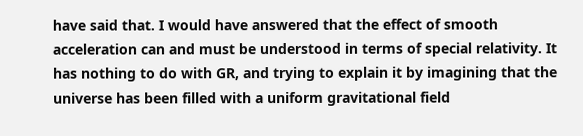have said that. I would have answered that the effect of smooth acceleration can and must be understood in terms of special relativity. It has nothing to do with GR, and trying to explain it by imagining that the universe has been filled with a uniform gravitational field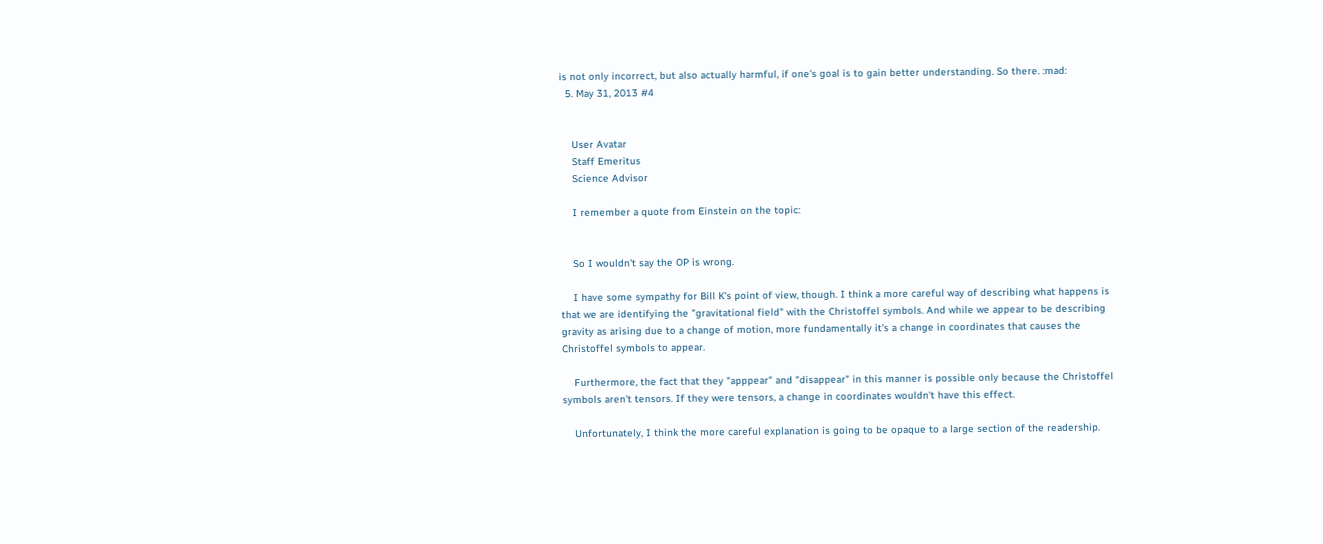is not only incorrect, but also actually harmful, if one's goal is to gain better understanding. So there. :mad:
  5. May 31, 2013 #4


    User Avatar
    Staff Emeritus
    Science Advisor

    I remember a quote from Einstein on the topic:


    So I wouldn't say the OP is wrong.

    I have some sympathy for Bill K's point of view, though. I think a more careful way of describing what happens is that we are identifying the "gravitational field" with the Christoffel symbols. And while we appear to be describing gravity as arising due to a change of motion, more fundamentally it's a change in coordinates that causes the Christoffel symbols to appear.

    Furthermore, the fact that they "apppear" and "disappear" in this manner is possible only because the Christoffel symbols aren't tensors. If they were tensors, a change in coordinates wouldn't have this effect.

    Unfortunately, I think the more careful explanation is going to be opaque to a large section of the readership.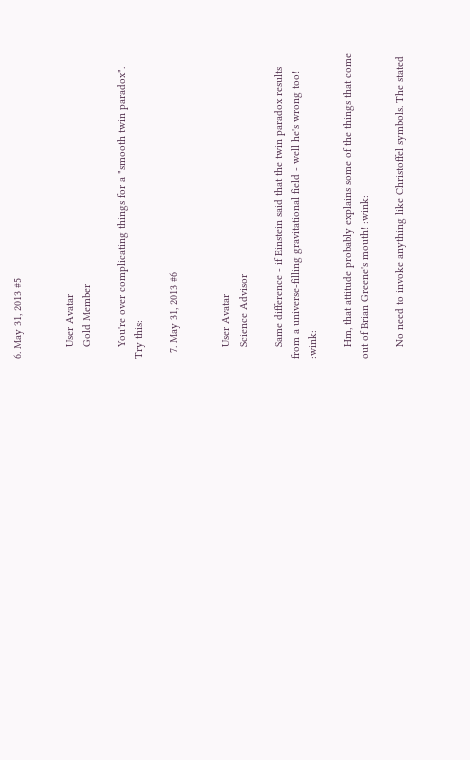6. May 31, 2013 #5


    User Avatar
    Gold Member

    You're over complicating things for a "smooth twin paradox". Try this:

  7. May 31, 2013 #6


    User Avatar
    Science Advisor

    Same difference - if Einstein said that the twin paradox results from a universe-filling gravitational field - well he's wrong too! :wink:

    Hm, that attitude probably explains some of the things that come out of Brian Greene's mouth! :wink:

    No need to invoke anything like Christoffel symbols. The stated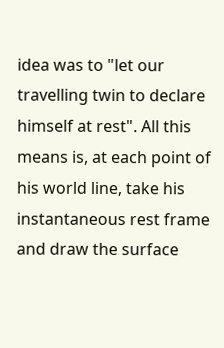idea was to "let our travelling twin to declare himself at rest". All this means is, at each point of his world line, take his instantaneous rest frame and draw the surface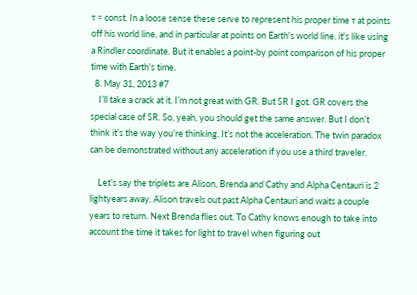τ = const. In a loose sense these serve to represent his proper time τ at points off his world line, and in particular at points on Earth's world line. it's like using a Rindler coordinate. But it enables a point-by point comparison of his proper time with Earth's time.
  8. May 31, 2013 #7
    I’ll take a crack at it. I’m not great with GR. But SR I got. GR covers the special case of SR. So, yeah, you should get the same answer. But I don’t think it’s the way you’re thinking. It’s not the acceleration. The twin paradox can be demonstrated without any acceleration if you use a third traveler.

    Let’s say the triplets are Alison, Brenda and Cathy and Alpha Centauri is 2 lightyears away. Alison travels out past Alpha Centauri and waits a couple years to return. Next Brenda flies out. To Cathy knows enough to take into account the time it takes for light to travel when figuring out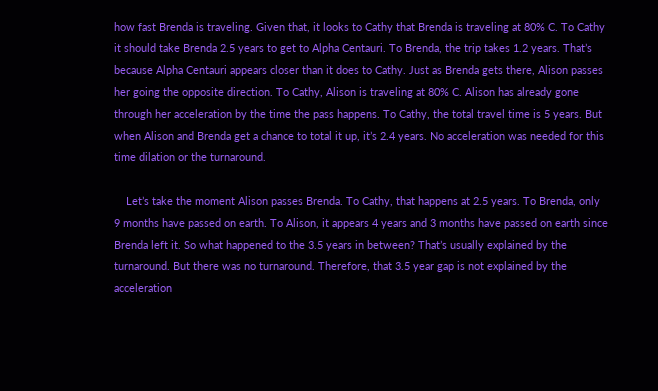how fast Brenda is traveling. Given that, it looks to Cathy that Brenda is traveling at 80% C. To Cathy it should take Brenda 2.5 years to get to Alpha Centauri. To Brenda, the trip takes 1.2 years. That’s because Alpha Centauri appears closer than it does to Cathy. Just as Brenda gets there, Alison passes her going the opposite direction. To Cathy, Alison is traveling at 80% C. Alison has already gone through her acceleration by the time the pass happens. To Cathy, the total travel time is 5 years. But when Alison and Brenda get a chance to total it up, it’s 2.4 years. No acceleration was needed for this time dilation or the turnaround.

    Let’s take the moment Alison passes Brenda. To Cathy, that happens at 2.5 years. To Brenda, only 9 months have passed on earth. To Alison, it appears 4 years and 3 months have passed on earth since Brenda left it. So what happened to the 3.5 years in between? That’s usually explained by the turnaround. But there was no turnaround. Therefore, that 3.5 year gap is not explained by the acceleration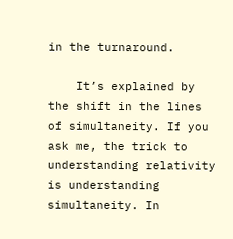in the turnaround.

    It’s explained by the shift in the lines of simultaneity. If you ask me, the trick to understanding relativity is understanding simultaneity. In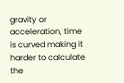gravity or acceleration, time is curved making it harder to calculate the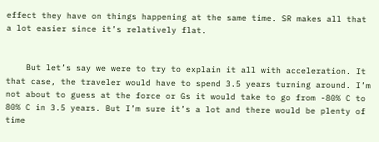effect they have on things happening at the same time. SR makes all that a lot easier since it’s relatively flat.


    But let’s say we were to try to explain it all with acceleration. It that case, the traveler would have to spend 3.5 years turning around. I’m not about to guess at the force or Gs it would take to go from -80% C to 80% C in 3.5 years. But I’m sure it’s a lot and there would be plenty of time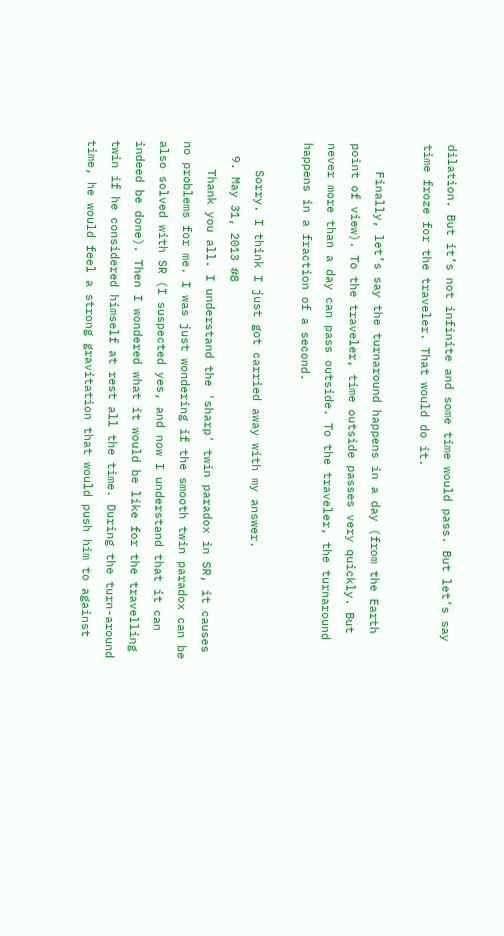dilation. But it’s not infinite and some time would pass. But let’s say time froze for the traveler. That would do it.

    Finally, let’s say the turnaround happens in a day (from the Earth point of view). To the traveler, time outside passes very quickly. But never more than a day can pass outside. To the traveler, the turnaround happens in a fraction of a second.

    Sorry. I think I just got carried away with my answer.
  9. May 31, 2013 #8
    Thank you all. I understand the 'sharp' twin paradox in SR, it causes no problems for me. I was just wondering if the smooth twin paradox can be also solved with SR (I suspected yes, and now I understand that it can indeed be done). Then I wondered what it would be like for the travelling twin if he considered himself at rest all the time. During the turn-around time, he would feel a strong gravitation that would push him to against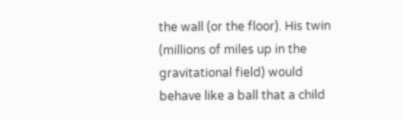the wall (or the floor). His twin (millions of miles up in the gravitational field) would behave like a ball that a child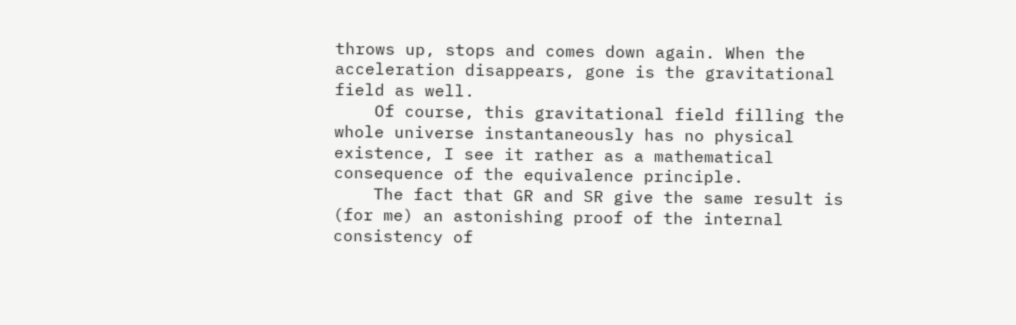throws up, stops and comes down again. When the acceleration disappears, gone is the gravitational field as well.
    Of course, this gravitational field filling the whole universe instantaneously has no physical existence, I see it rather as a mathematical consequence of the equivalence principle.
    The fact that GR and SR give the same result is (for me) an astonishing proof of the internal consistency of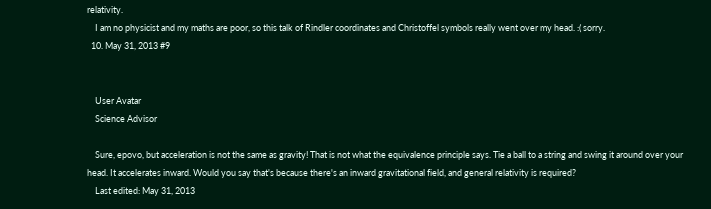relativity.
    I am no physicist and my maths are poor, so this talk of Rindler coordinates and Christoffel symbols really went over my head. :( sorry.
  10. May 31, 2013 #9


    User Avatar
    Science Advisor

    Sure, epovo, but acceleration is not the same as gravity! That is not what the equivalence principle says. Tie a ball to a string and swing it around over your head. It accelerates inward. Would you say that's because there's an inward gravitational field, and general relativity is required?
    Last edited: May 31, 2013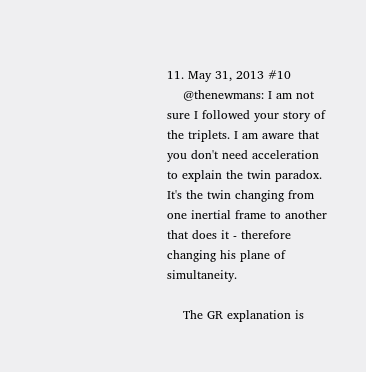11. May 31, 2013 #10
    @thenewmans: I am not sure I followed your story of the triplets. I am aware that you don't need acceleration to explain the twin paradox. It's the twin changing from one inertial frame to another that does it - therefore changing his plane of simultaneity.

    The GR explanation is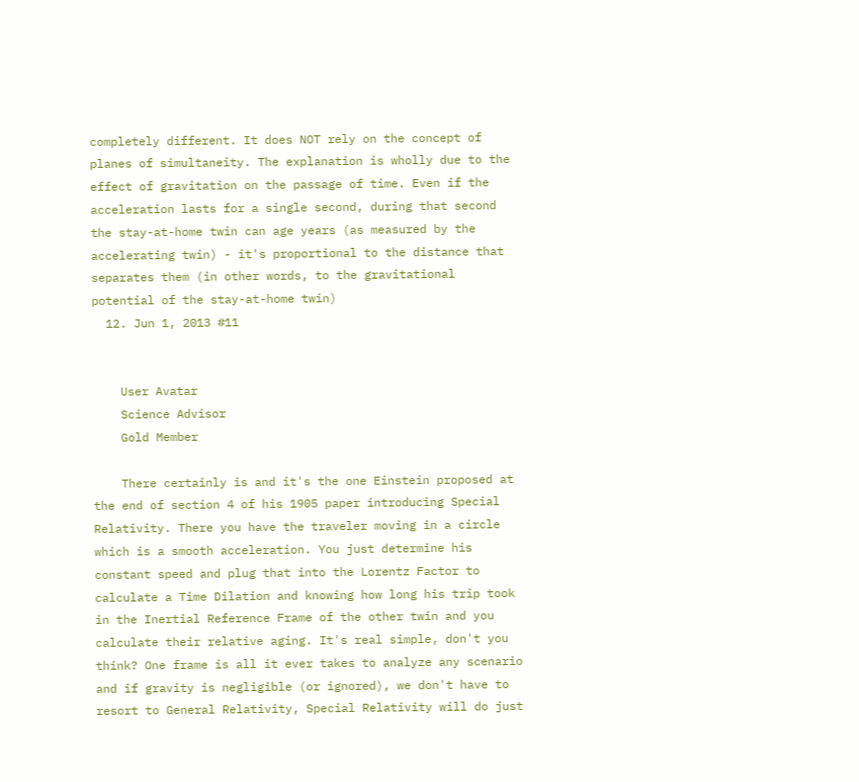completely different. It does NOT rely on the concept of planes of simultaneity. The explanation is wholly due to the effect of gravitation on the passage of time. Even if the acceleration lasts for a single second, during that second the stay-at-home twin can age years (as measured by the accelerating twin) - it's proportional to the distance that separates them (in other words, to the gravitational potential of the stay-at-home twin)
  12. Jun 1, 2013 #11


    User Avatar
    Science Advisor
    Gold Member

    There certainly is and it's the one Einstein proposed at the end of section 4 of his 1905 paper introducing Special Relativity. There you have the traveler moving in a circle which is a smooth acceleration. You just determine his constant speed and plug that into the Lorentz Factor to calculate a Time Dilation and knowing how long his trip took in the Inertial Reference Frame of the other twin and you calculate their relative aging. It's real simple, don't you think? One frame is all it ever takes to analyze any scenario and if gravity is negligible (or ignored), we don't have to resort to General Relativity, Special Relativity will do just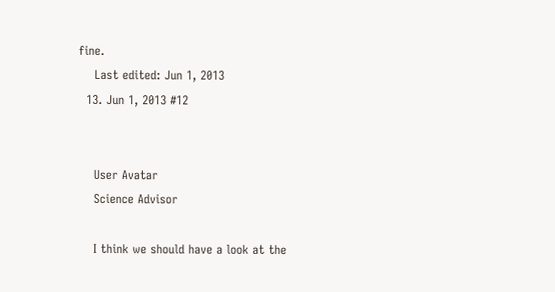fine.
    Last edited: Jun 1, 2013
  13. Jun 1, 2013 #12


    User Avatar
    Science Advisor

    I think we should have a look at the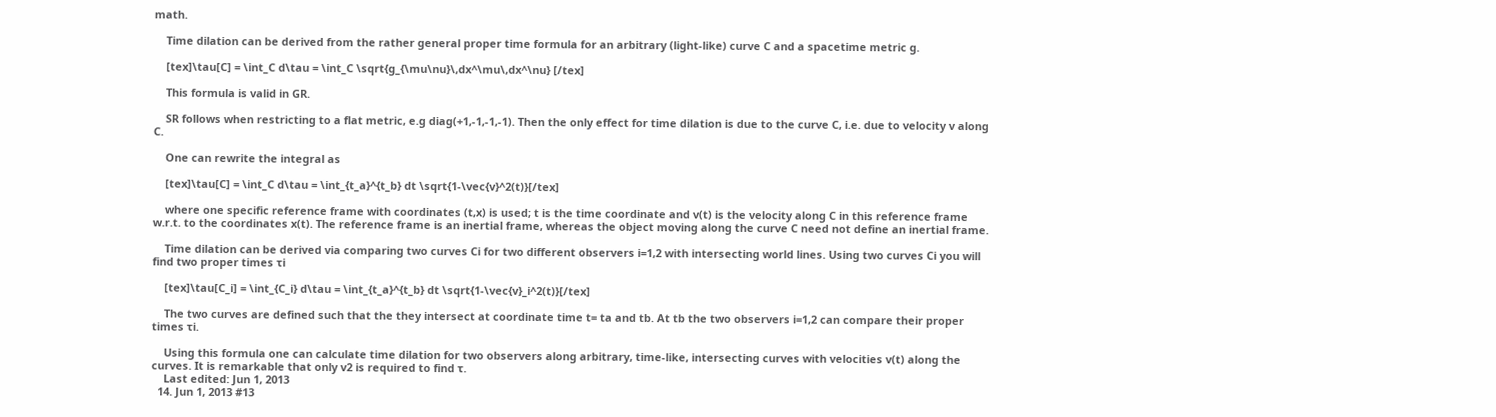math.

    Time dilation can be derived from the rather general proper time formula for an arbitrary (light-like) curve C and a spacetime metric g.

    [tex]\tau[C] = \int_C d\tau = \int_C \sqrt{g_{\mu\nu}\,dx^\mu\,dx^\nu} [/tex]

    This formula is valid in GR.

    SR follows when restricting to a flat metric, e.g diag(+1,-1,-1,-1). Then the only effect for time dilation is due to the curve C, i.e. due to velocity v along C.

    One can rewrite the integral as

    [tex]\tau[C] = \int_C d\tau = \int_{t_a}^{t_b} dt \sqrt{1-\vec{v}^2(t)}[/tex]

    where one specific reference frame with coordinates (t,x) is used; t is the time coordinate and v(t) is the velocity along C in this reference frame w.r.t. to the coordinates x(t). The reference frame is an inertial frame, whereas the object moving along the curve C need not define an inertial frame.

    Time dilation can be derived via comparing two curves Ci for two different observers i=1,2 with intersecting world lines. Using two curves Ci you will find two proper times τi

    [tex]\tau[C_i] = \int_{C_i} d\tau = \int_{t_a}^{t_b} dt \sqrt{1-\vec{v}_i^2(t)}[/tex]

    The two curves are defined such that the they intersect at coordinate time t= ta and tb. At tb the two observers i=1,2 can compare their proper times τi.

    Using this formula one can calculate time dilation for two observers along arbitrary, time-like, intersecting curves with velocities v(t) along the curves. It is remarkable that only v2 is required to find τ.
    Last edited: Jun 1, 2013
  14. Jun 1, 2013 #13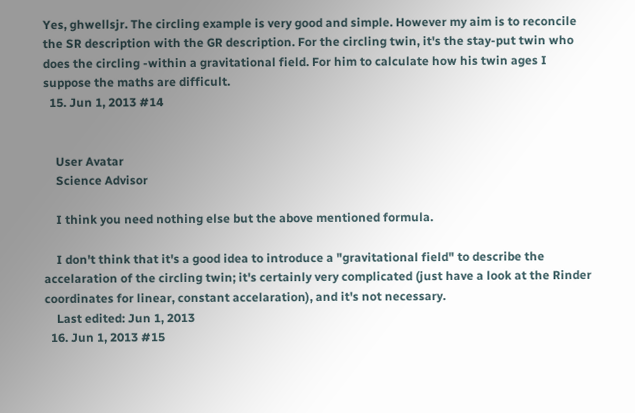Yes, ghwellsjr. The circling example is very good and simple. However my aim is to reconcile the SR description with the GR description. For the circling twin, it's the stay-put twin who does the circling -within a gravitational field. For him to calculate how his twin ages I suppose the maths are difficult.
  15. Jun 1, 2013 #14


    User Avatar
    Science Advisor

    I think you need nothing else but the above mentioned formula.

    I don't think that it's a good idea to introduce a "gravitational field" to describe the accelaration of the circling twin; it's certainly very complicated (just have a look at the Rinder coordinates for linear, constant accelaration), and it's not necessary.
    Last edited: Jun 1, 2013
  16. Jun 1, 2013 #15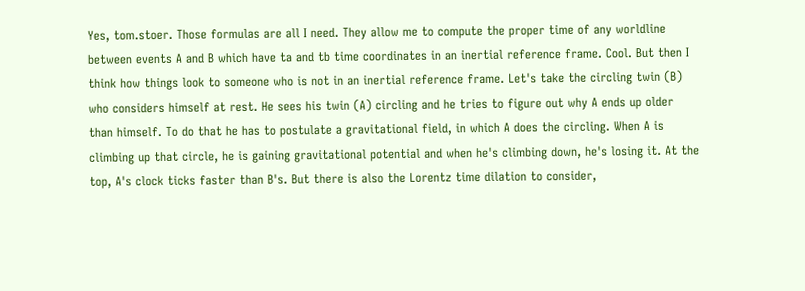Yes, tom.stoer. Those formulas are all I need. They allow me to compute the proper time of any worldline between events A and B which have ta and tb time coordinates in an inertial reference frame. Cool. But then I think how things look to someone who is not in an inertial reference frame. Let's take the circling twin (B) who considers himself at rest. He sees his twin (A) circling and he tries to figure out why A ends up older than himself. To do that he has to postulate a gravitational field, in which A does the circling. When A is climbing up that circle, he is gaining gravitational potential and when he's climbing down, he's losing it. At the top, A's clock ticks faster than B's. But there is also the Lorentz time dilation to consider,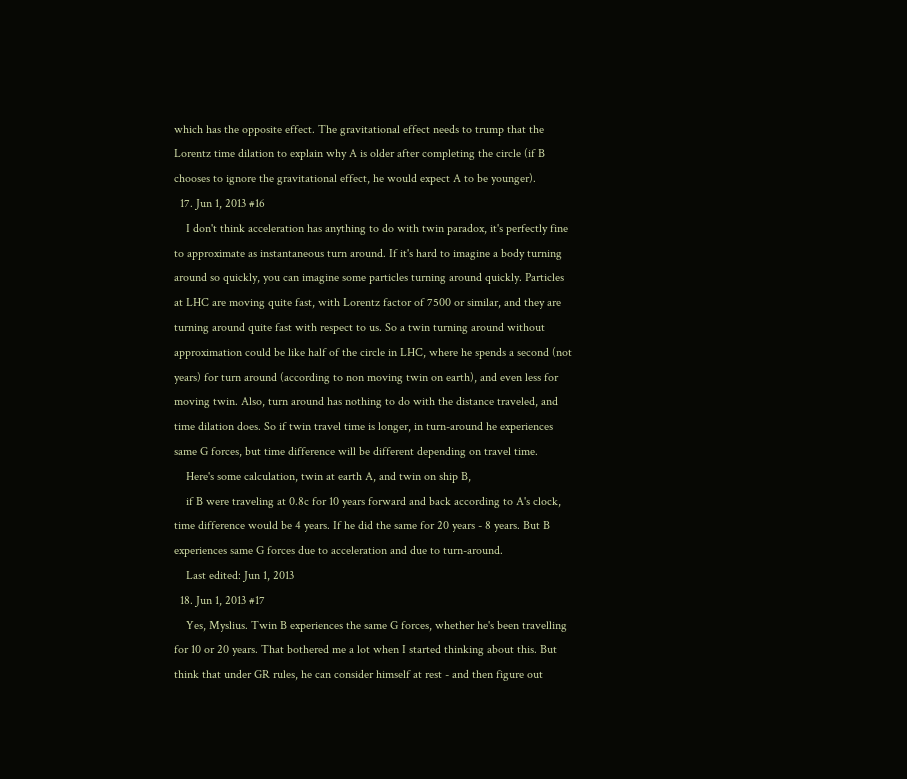which has the opposite effect. The gravitational effect needs to trump that the Lorentz time dilation to explain why A is older after completing the circle (if B chooses to ignore the gravitational effect, he would expect A to be younger).
  17. Jun 1, 2013 #16
    I don't think acceleration has anything to do with twin paradox, it's perfectly fine to approximate as instantaneous turn around. If it's hard to imagine a body turning around so quickly, you can imagine some particles turning around quickly. Particles at LHC are moving quite fast, with Lorentz factor of 7500 or similar, and they are turning around quite fast with respect to us. So a twin turning around without approximation could be like half of the circle in LHC, where he spends a second (not years) for turn around (according to non moving twin on earth), and even less for moving twin. Also, turn around has nothing to do with the distance traveled, and time dilation does. So if twin travel time is longer, in turn-around he experiences same G forces, but time difference will be different depending on travel time.
    Here's some calculation, twin at earth A, and twin on ship B,
    if B were traveling at 0.8c for 10 years forward and back according to A's clock, time difference would be 4 years. If he did the same for 20 years - 8 years. But B experiences same G forces due to acceleration and due to turn-around.
    Last edited: Jun 1, 2013
  18. Jun 1, 2013 #17
    Yes, Myslius. Twin B experiences the same G forces, whether he's been travelling for 10 or 20 years. That bothered me a lot when I started thinking about this. But think that under GR rules, he can consider himself at rest - and then figure out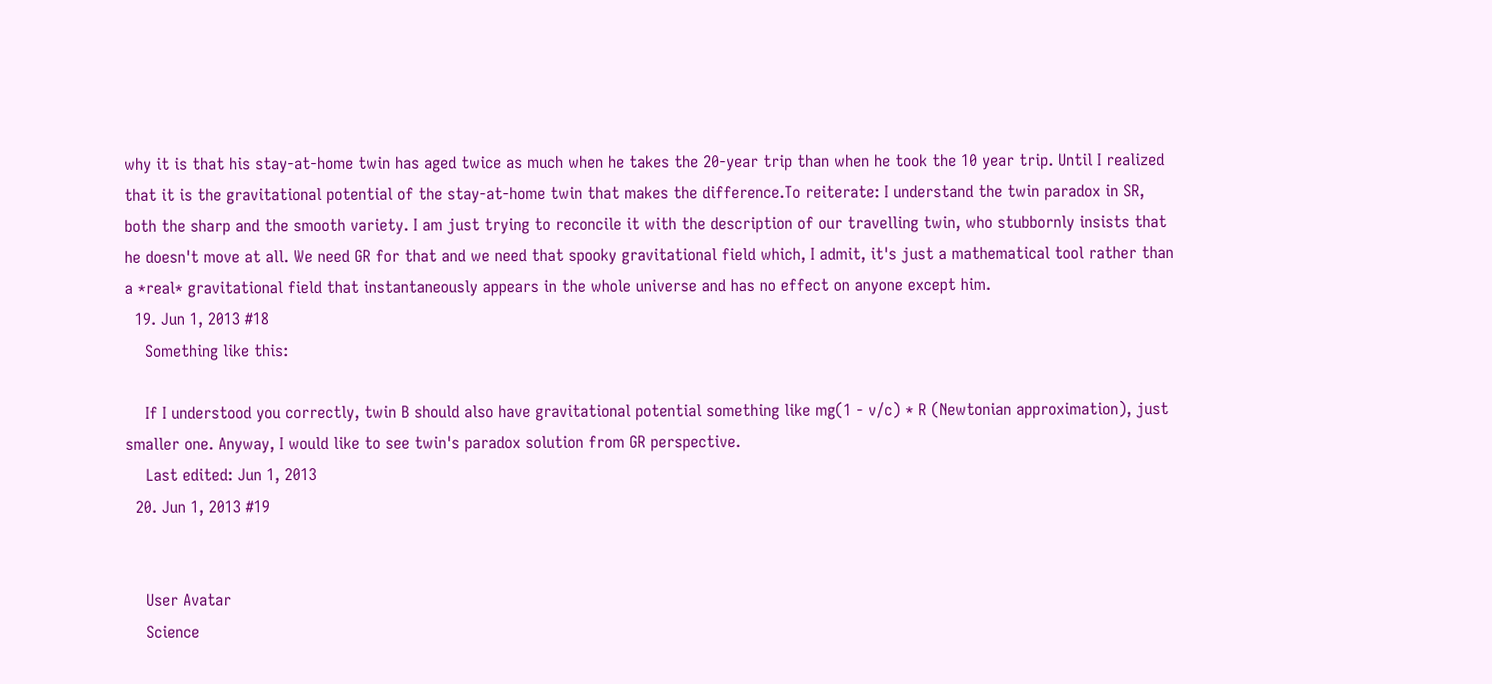why it is that his stay-at-home twin has aged twice as much when he takes the 20-year trip than when he took the 10 year trip. Until I realized that it is the gravitational potential of the stay-at-home twin that makes the difference.To reiterate: I understand the twin paradox in SR, both the sharp and the smooth variety. I am just trying to reconcile it with the description of our travelling twin, who stubbornly insists that he doesn't move at all. We need GR for that and we need that spooky gravitational field which, I admit, it's just a mathematical tool rather than a *real* gravitational field that instantaneously appears in the whole universe and has no effect on anyone except him.
  19. Jun 1, 2013 #18
    Something like this:

    If I understood you correctly, twin B should also have gravitational potential something like mg(1 - v/c) * R (Newtonian approximation), just smaller one. Anyway, I would like to see twin's paradox solution from GR perspective.
    Last edited: Jun 1, 2013
  20. Jun 1, 2013 #19


    User Avatar
    Science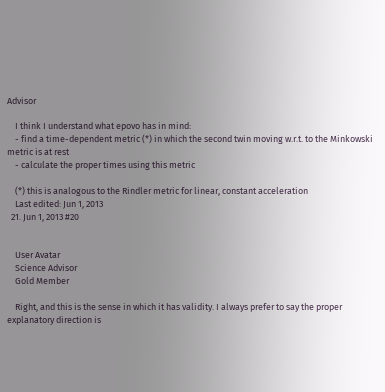Advisor

    I think I understand what epovo has in mind:
    - find a time-dependent metric (*) in which the second twin moving w.r.t. to the Minkowski metric is at rest
    - calculate the proper times using this metric

    (*) this is analogous to the Rindler metric for linear, constant acceleration
    Last edited: Jun 1, 2013
  21. Jun 1, 2013 #20


    User Avatar
    Science Advisor
    Gold Member

    Right, and this is the sense in which it has validity. I always prefer to say the proper explanatory direction is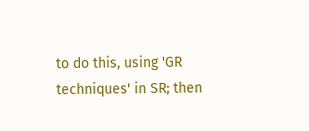to do this, using 'GR techniques' in SR; then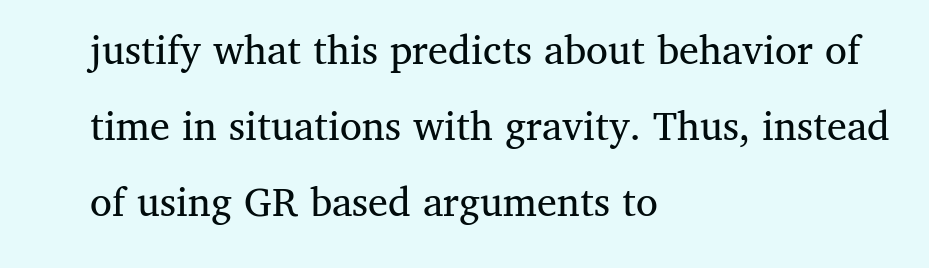justify what this predicts about behavior of time in situations with gravity. Thus, instead of using GR based arguments to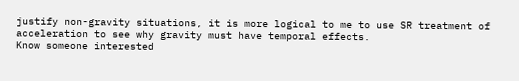justify non-gravity situations, it is more logical to me to use SR treatment of acceleration to see why gravity must have temporal effects.
Know someone interested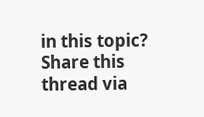in this topic? Share this thread via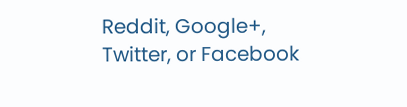Reddit, Google+, Twitter, or Facebook